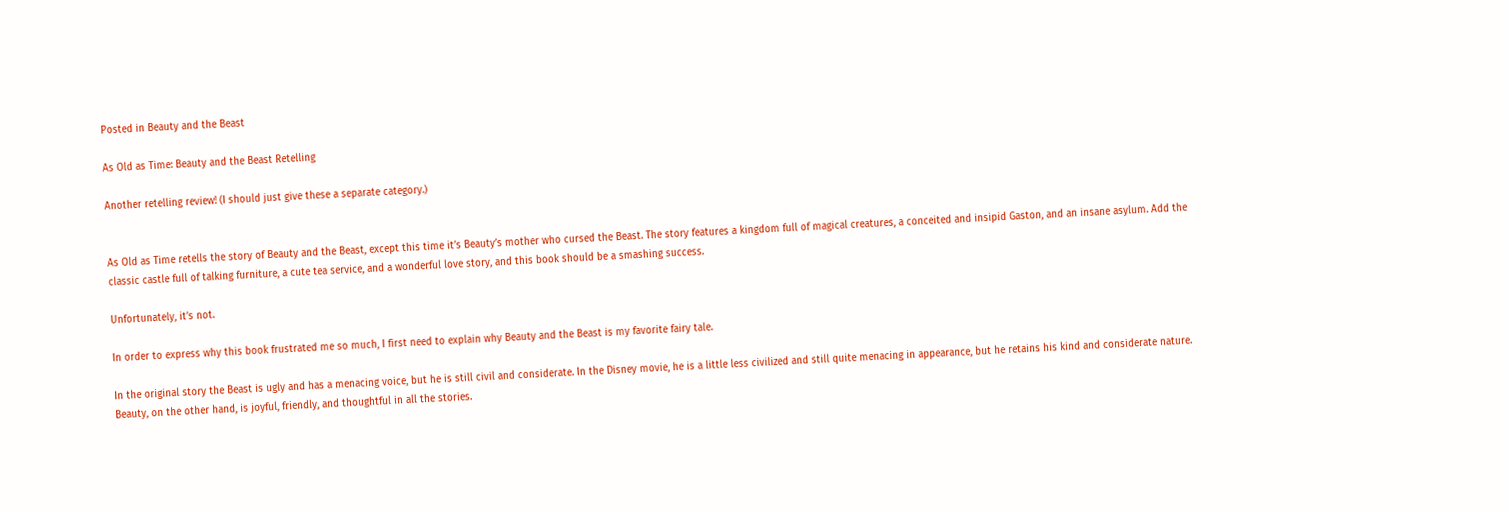Posted in Beauty and the Beast

As Old as Time: Beauty and the Beast Retelling

Another retelling review! (I should just give these a separate category.)


As Old as Time retells the story of Beauty and the Beast, except this time it’s Beauty’s mother who cursed the Beast. The story features a kingdom full of magical creatures, a conceited and insipid Gaston, and an insane asylum. Add the classic castle full of talking furniture, a cute tea service, and a wonderful love story, and this book should be a smashing success.

Unfortunately, it’s not.

In order to express why this book frustrated me so much, I first need to explain why Beauty and the Beast is my favorite fairy tale.

In the original story the Beast is ugly and has a menacing voice, but he is still civil and considerate. In the Disney movie, he is a little less civilized and still quite menacing in appearance, but he retains his kind and considerate nature. Beauty, on the other hand, is joyful, friendly, and thoughtful in all the stories.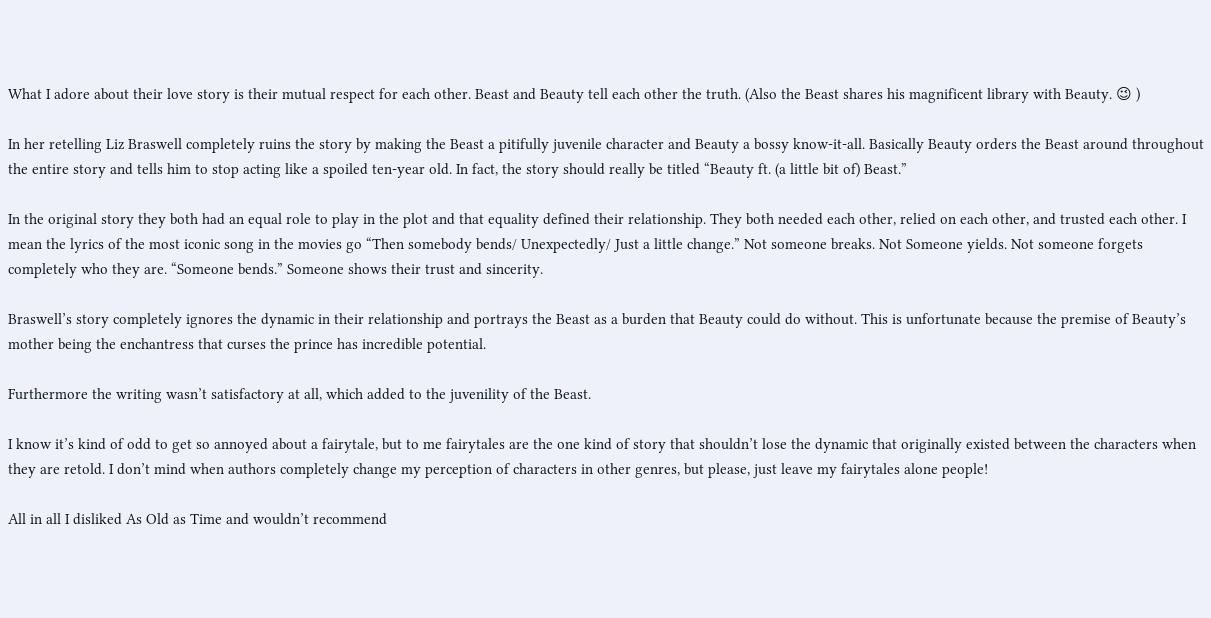What I adore about their love story is their mutual respect for each other. Beast and Beauty tell each other the truth. (Also the Beast shares his magnificent library with Beauty. 😉 )

In her retelling Liz Braswell completely ruins the story by making the Beast a pitifully juvenile character and Beauty a bossy know-it-all. Basically Beauty orders the Beast around throughout the entire story and tells him to stop acting like a spoiled ten-year old. In fact, the story should really be titled “Beauty ft. (a little bit of) Beast.”

In the original story they both had an equal role to play in the plot and that equality defined their relationship. They both needed each other, relied on each other, and trusted each other. I mean the lyrics of the most iconic song in the movies go “Then somebody bends/ Unexpectedly/ Just a little change.” Not someone breaks. Not Someone yields. Not someone forgets completely who they are. “Someone bends.” Someone shows their trust and sincerity.

Braswell’s story completely ignores the dynamic in their relationship and portrays the Beast as a burden that Beauty could do without. This is unfortunate because the premise of Beauty’s mother being the enchantress that curses the prince has incredible potential.

Furthermore the writing wasn’t satisfactory at all, which added to the juvenility of the Beast.

I know it’s kind of odd to get so annoyed about a fairytale, but to me fairytales are the one kind of story that shouldn’t lose the dynamic that originally existed between the characters when they are retold. I don’t mind when authors completely change my perception of characters in other genres, but please, just leave my fairytales alone people!

All in all I disliked As Old as Time and wouldn’t recommend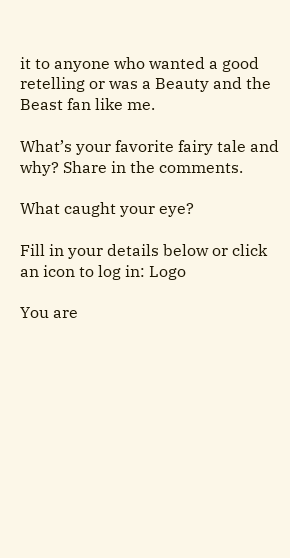it to anyone who wanted a good retelling or was a Beauty and the Beast fan like me.

What’s your favorite fairy tale and why? Share in the comments.

What caught your eye?

Fill in your details below or click an icon to log in: Logo

You are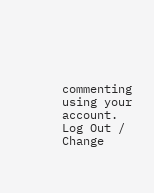commenting using your account. Log Out /  Change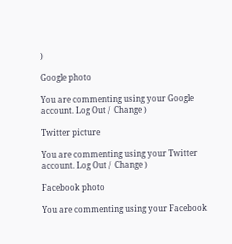)

Google photo

You are commenting using your Google account. Log Out /  Change )

Twitter picture

You are commenting using your Twitter account. Log Out /  Change )

Facebook photo

You are commenting using your Facebook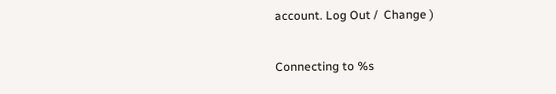account. Log Out /  Change )

Connecting to %s